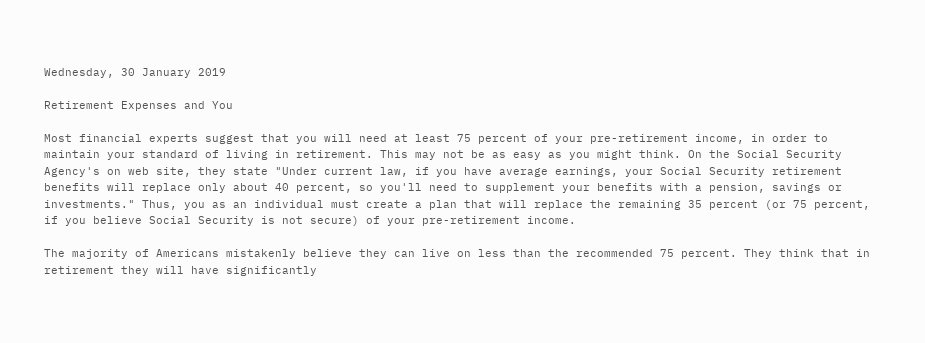Wednesday, 30 January 2019

Retirement Expenses and You

Most financial experts suggest that you will need at least 75 percent of your pre-retirement income, in order to maintain your standard of living in retirement. This may not be as easy as you might think. On the Social Security Agency's on web site, they state "Under current law, if you have average earnings, your Social Security retirement benefits will replace only about 40 percent, so you'll need to supplement your benefits with a pension, savings or investments." Thus, you as an individual must create a plan that will replace the remaining 35 percent (or 75 percent, if you believe Social Security is not secure) of your pre-retirement income.

The majority of Americans mistakenly believe they can live on less than the recommended 75 percent. They think that in retirement they will have significantly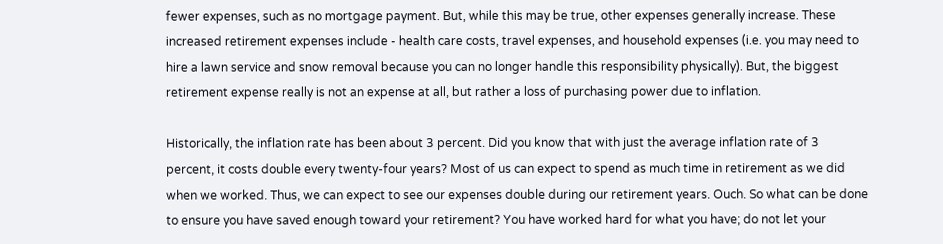fewer expenses, such as no mortgage payment. But, while this may be true, other expenses generally increase. These increased retirement expenses include - health care costs, travel expenses, and household expenses (i.e. you may need to hire a lawn service and snow removal because you can no longer handle this responsibility physically). But, the biggest retirement expense really is not an expense at all, but rather a loss of purchasing power due to inflation.

Historically, the inflation rate has been about 3 percent. Did you know that with just the average inflation rate of 3 percent, it costs double every twenty-four years? Most of us can expect to spend as much time in retirement as we did when we worked. Thus, we can expect to see our expenses double during our retirement years. Ouch. So what can be done to ensure you have saved enough toward your retirement? You have worked hard for what you have; do not let your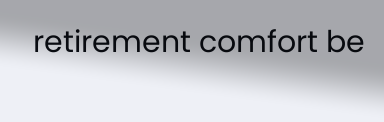retirement comfort be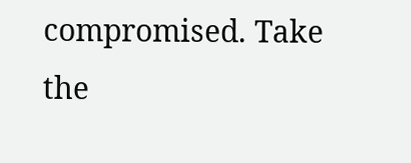compromised. Take the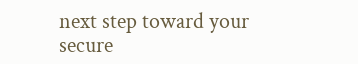next step toward your secure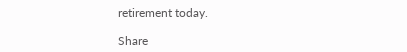retirement today.

Share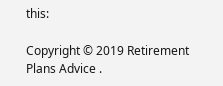this:

Copyright © 2019 Retirement Plans Advice .